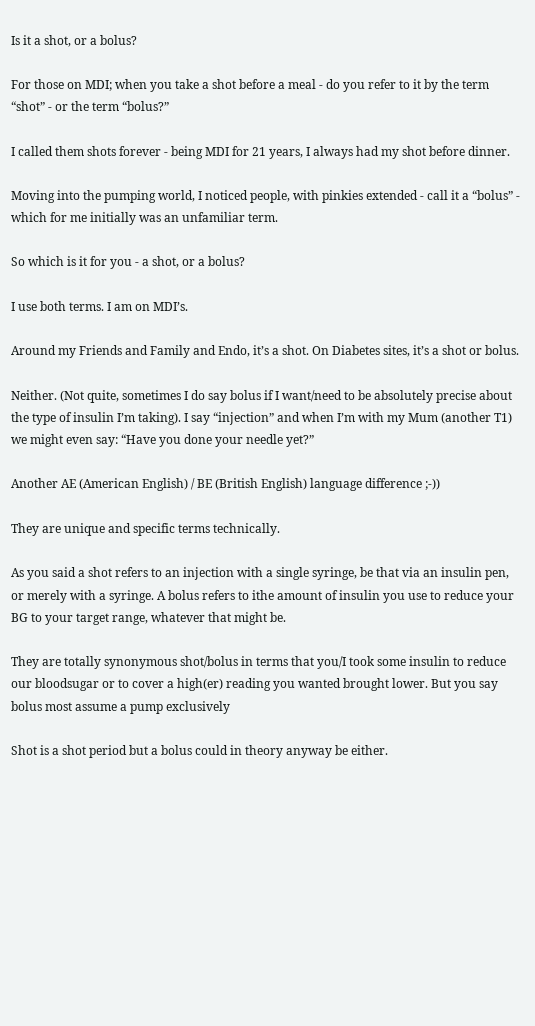Is it a shot, or a bolus?

For those on MDI; when you take a shot before a meal - do you refer to it by the term “shot” - or the term “bolus?”

I called them shots forever - being MDI for 21 years, I always had my shot before dinner.

Moving into the pumping world, I noticed people, with pinkies extended - call it a “bolus” - which for me initially was an unfamiliar term.

So which is it for you - a shot, or a bolus?

I use both terms. I am on MDI’s.

Around my Friends and Family and Endo, it’s a shot. On Diabetes sites, it’s a shot or bolus.

Neither. (Not quite, sometimes I do say bolus if I want/need to be absolutely precise about the type of insulin I’m taking). I say “injection” and when I’m with my Mum (another T1) we might even say: “Have you done your needle yet?”

Another AE (American English) / BE (British English) language difference ;-))

They are unique and specific terms technically.

As you said a shot refers to an injection with a single syringe, be that via an insulin pen, or merely with a syringe. A bolus refers to ithe amount of insulin you use to reduce your BG to your target range, whatever that might be.

They are totally synonymous shot/bolus in terms that you/I took some insulin to reduce our bloodsugar or to cover a high(er) reading you wanted brought lower. But you say bolus most assume a pump exclusively

Shot is a shot period but a bolus could in theory anyway be either.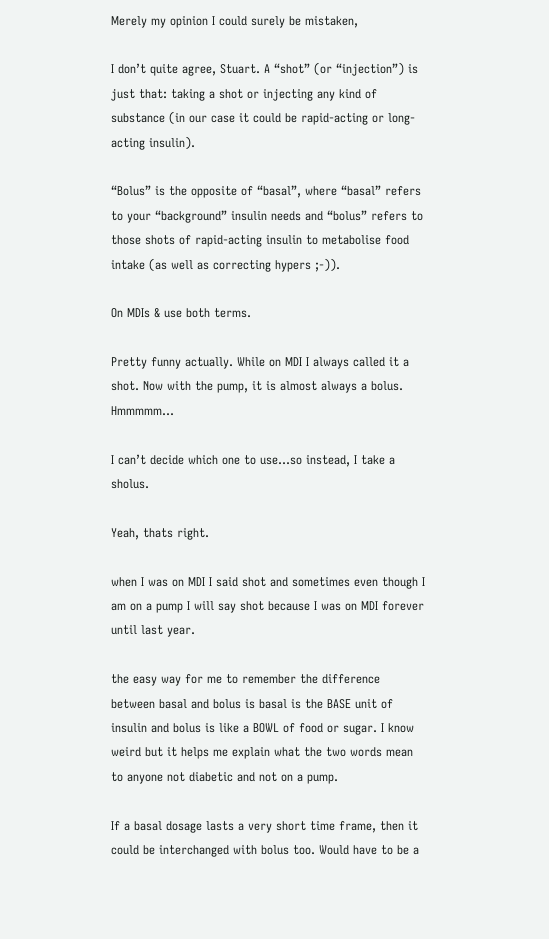Merely my opinion I could surely be mistaken,

I don’t quite agree, Stuart. A “shot” (or “injection”) is just that: taking a shot or injecting any kind of substance (in our case it could be rapid-acting or long-acting insulin).

“Bolus” is the opposite of “basal”, where “basal” refers to your “background” insulin needs and “bolus” refers to those shots of rapid-acting insulin to metabolise food intake (as well as correcting hypers ;-)).

On MDIs & use both terms.

Pretty funny actually. While on MDI I always called it a shot. Now with the pump, it is almost always a bolus. Hmmmmm…

I can’t decide which one to use…so instead, I take a sholus.

Yeah, thats right.

when I was on MDI I said shot and sometimes even though I am on a pump I will say shot because I was on MDI forever until last year.

the easy way for me to remember the difference between basal and bolus is basal is the BASE unit of insulin and bolus is like a BOWL of food or sugar. I know weird but it helps me explain what the two words mean to anyone not diabetic and not on a pump.

If a basal dosage lasts a very short time frame, then it could be interchanged with bolus too. Would have to be a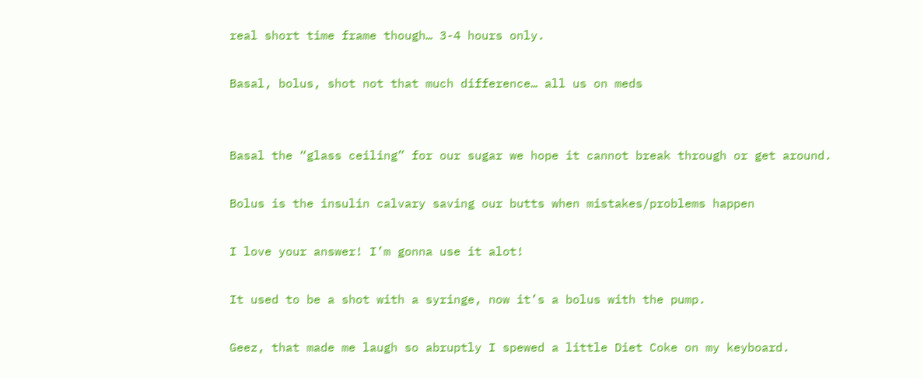real short time frame though… 3-4 hours only.

Basal, bolus, shot not that much difference… all us on meds


Basal the “glass ceiling” for our sugar we hope it cannot break through or get around.

Bolus is the insulin calvary saving our butts when mistakes/problems happen

I love your answer! I’m gonna use it alot!

It used to be a shot with a syringe, now it’s a bolus with the pump.

Geez, that made me laugh so abruptly I spewed a little Diet Coke on my keyboard.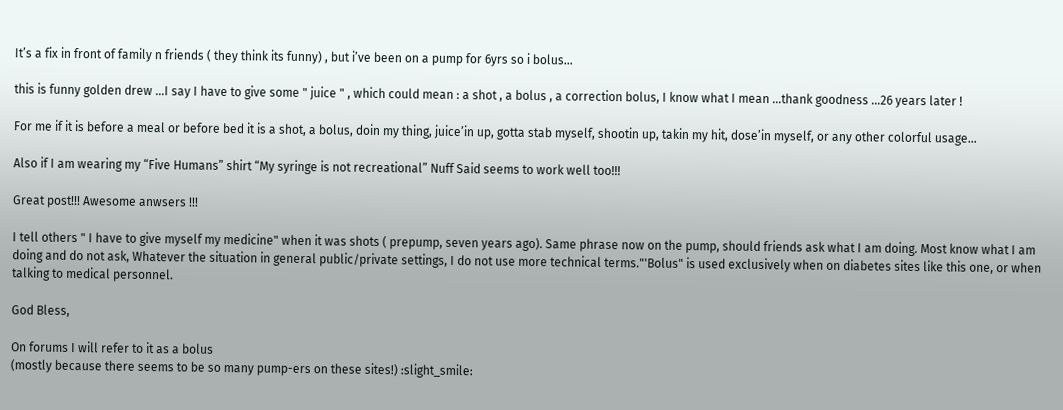It’s a fix in front of family n friends ( they think its funny) , but i’ve been on a pump for 6yrs so i bolus…

this is funny golden drew …I say I have to give some " juice " , which could mean : a shot , a bolus , a correction bolus, I know what I mean …thank goodness …26 years later !

For me if it is before a meal or before bed it is a shot, a bolus, doin my thing, juice’in up, gotta stab myself, shootin up, takin my hit, dose’in myself, or any other colorful usage…

Also if I am wearing my “Five Humans” shirt “My syringe is not recreational” Nuff Said seems to work well too!!!

Great post!!! Awesome anwsers !!!

I tell others " I have to give myself my medicine" when it was shots ( prepump, seven years ago). Same phrase now on the pump, should friends ask what I am doing. Most know what I am doing and do not ask, Whatever the situation in general public/private settings, I do not use more technical terms."'Bolus" is used exclusively when on diabetes sites like this one, or when talking to medical personnel.

God Bless,

On forums I will refer to it as a bolus
(mostly because there seems to be so many pump-ers on these sites!) :slight_smile: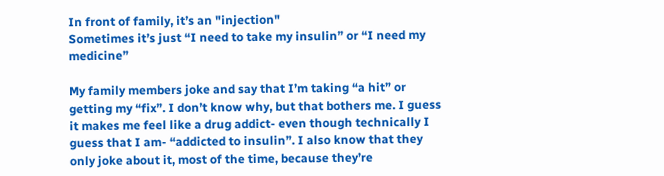In front of family, it’s an "injection"
Sometimes it’s just “I need to take my insulin” or “I need my medicine”

My family members joke and say that I’m taking “a hit” or getting my “fix”. I don’t know why, but that bothers me. I guess it makes me feel like a drug addict- even though technically I guess that I am- “addicted to insulin”. I also know that they only joke about it, most of the time, because they’re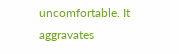uncomfortable. It aggravates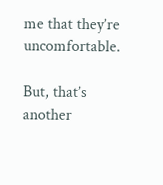me that they’re uncomfortable.

But, that’s another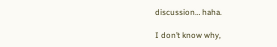discussion… haha.

I don’t know why,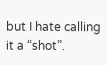but I hate calling it a “shot”.